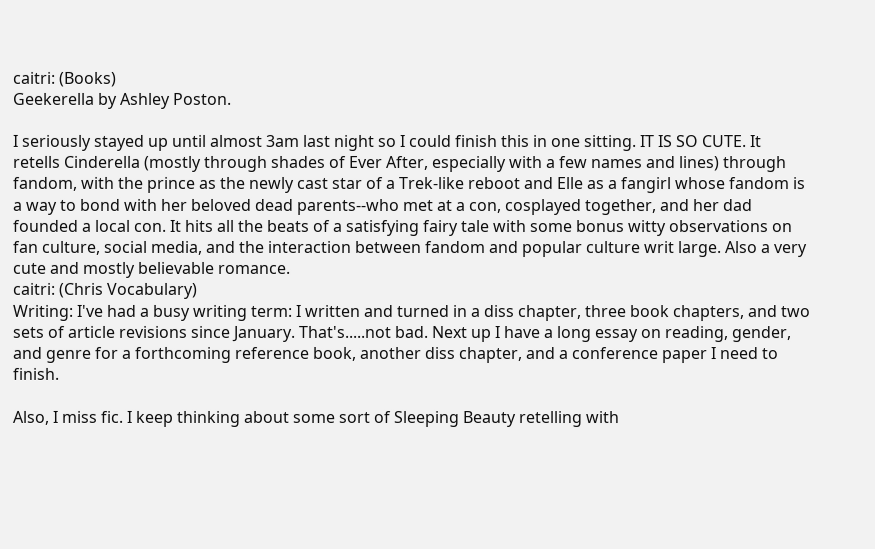caitri: (Books)
Geekerella by Ashley Poston.

I seriously stayed up until almost 3am last night so I could finish this in one sitting. IT IS SO CUTE. It retells Cinderella (mostly through shades of Ever After, especially with a few names and lines) through fandom, with the prince as the newly cast star of a Trek-like reboot and Elle as a fangirl whose fandom is a way to bond with her beloved dead parents--who met at a con, cosplayed together, and her dad founded a local con. It hits all the beats of a satisfying fairy tale with some bonus witty observations on fan culture, social media, and the interaction between fandom and popular culture writ large. Also a very cute and mostly believable romance.
caitri: (Chris Vocabulary)
Writing: I've had a busy writing term: I written and turned in a diss chapter, three book chapters, and two sets of article revisions since January. That's.....not bad. Next up I have a long essay on reading, gender, and genre for a forthcoming reference book, another diss chapter, and a conference paper I need to finish.

Also, I miss fic. I keep thinking about some sort of Sleeping Beauty retelling with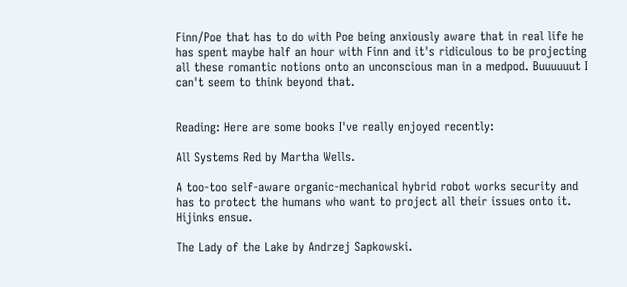Finn/Poe that has to do with Poe being anxiously aware that in real life he has spent maybe half an hour with Finn and it's ridiculous to be projecting all these romantic notions onto an unconscious man in a medpod. Buuuuuut I can't seem to think beyond that.


Reading: Here are some books I've really enjoyed recently:

All Systems Red by Martha Wells.

A too-too self-aware organic-mechanical hybrid robot works security and has to protect the humans who want to project all their issues onto it. Hijinks ensue.

The Lady of the Lake by Andrzej Sapkowski.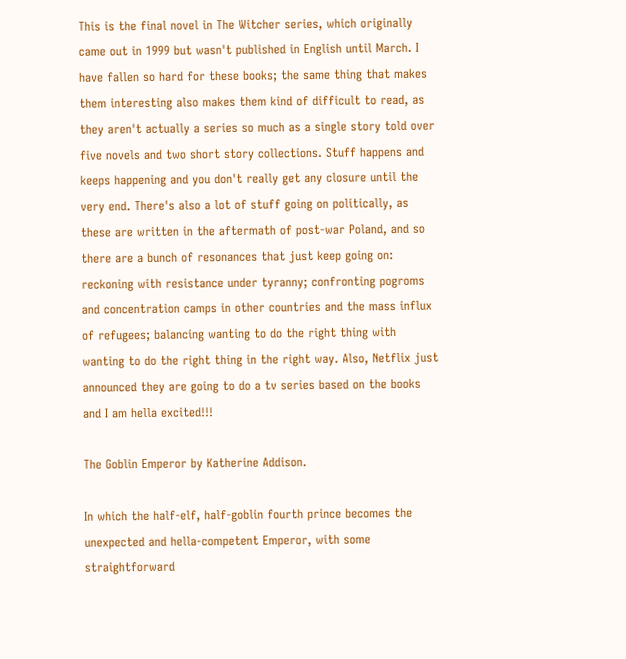This is the final novel in The Witcher series, which originally came out in 1999 but wasn't published in English until March. I have fallen so hard for these books; the same thing that makes them interesting also makes them kind of difficult to read, as they aren't actually a series so much as a single story told over five novels and two short story collections. Stuff happens and keeps happening and you don't really get any closure until the very end. There's also a lot of stuff going on politically, as these are written in the aftermath of post-war Poland, and so there are a bunch of resonances that just keep going on: reckoning with resistance under tyranny; confronting pogroms and concentration camps in other countries and the mass influx of refugees; balancing wanting to do the right thing with wanting to do the right thing in the right way. Also, Netflix just announced they are going to do a tv series based on the books and I am hella excited!!!

The Goblin Emperor by Katherine Addison.

In which the half-elf, half-goblin fourth prince becomes the unexpected and hella-competent Emperor, with some straightforward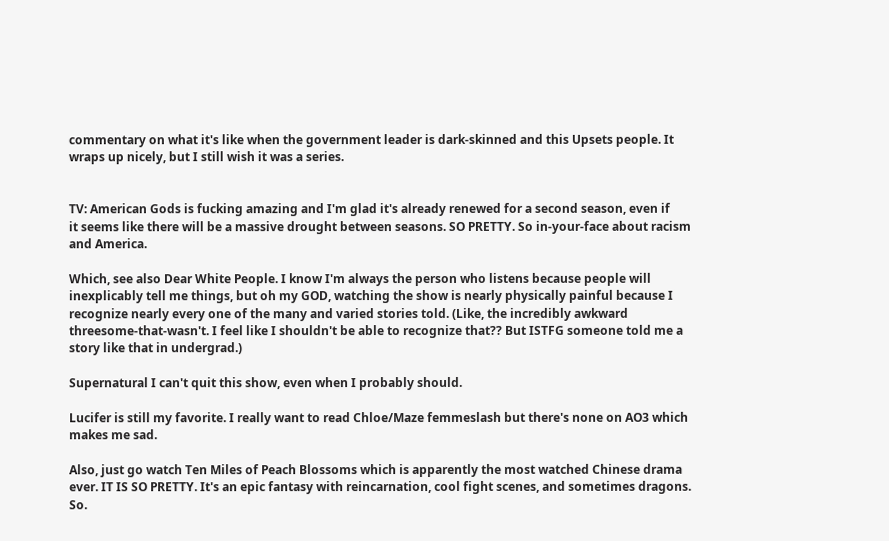commentary on what it's like when the government leader is dark-skinned and this Upsets people. It wraps up nicely, but I still wish it was a series.


TV: American Gods is fucking amazing and I'm glad it's already renewed for a second season, even if
it seems like there will be a massive drought between seasons. SO PRETTY. So in-your-face about racism and America.

Which, see also Dear White People. I know I'm always the person who listens because people will inexplicably tell me things, but oh my GOD, watching the show is nearly physically painful because I recognize nearly every one of the many and varied stories told. (Like, the incredibly awkward threesome-that-wasn't. I feel like I shouldn't be able to recognize that?? But ISTFG someone told me a story like that in undergrad.)

Supernatural I can't quit this show, even when I probably should.

Lucifer is still my favorite. I really want to read Chloe/Maze femmeslash but there's none on AO3 which makes me sad.

Also, just go watch Ten Miles of Peach Blossoms which is apparently the most watched Chinese drama ever. IT IS SO PRETTY. It's an epic fantasy with reincarnation, cool fight scenes, and sometimes dragons. So.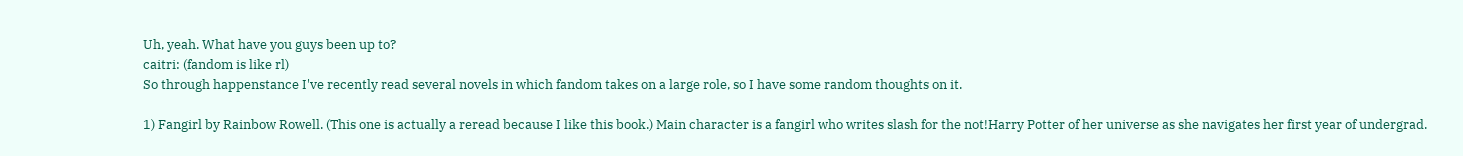Uh, yeah. What have you guys been up to?
caitri: (fandom is like rl)
So through happenstance I've recently read several novels in which fandom takes on a large role, so I have some random thoughts on it.

1) Fangirl by Rainbow Rowell. (This one is actually a reread because I like this book.) Main character is a fangirl who writes slash for the not!Harry Potter of her universe as she navigates her first year of undergrad.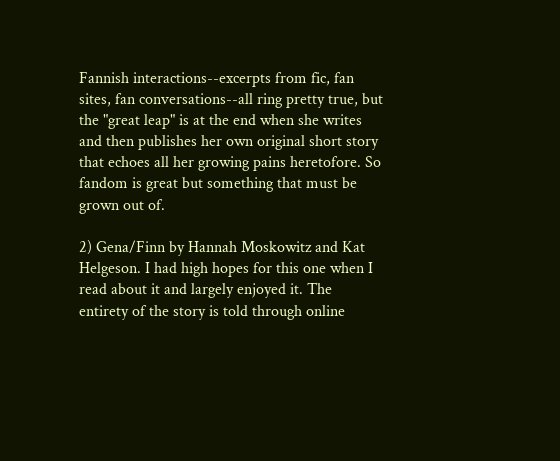Fannish interactions--excerpts from fic, fan sites, fan conversations--all ring pretty true, but the "great leap" is at the end when she writes and then publishes her own original short story that echoes all her growing pains heretofore. So fandom is great but something that must be grown out of.

2) Gena/Finn by Hannah Moskowitz and Kat Helgeson. I had high hopes for this one when I read about it and largely enjoyed it. The entirety of the story is told through online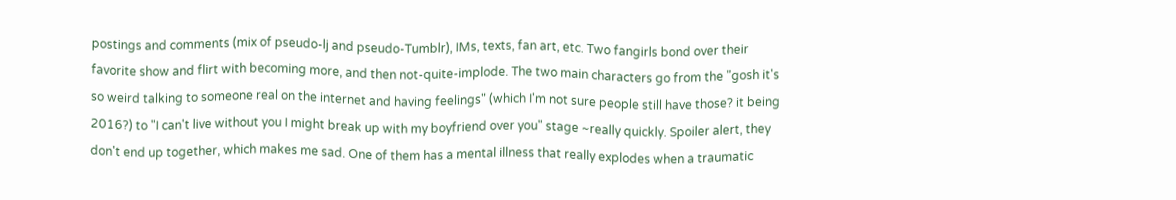postings and comments (mix of pseudo-lj and pseudo-Tumblr), IMs, texts, fan art, etc. Two fangirls bond over their favorite show and flirt with becoming more, and then not-quite-implode. The two main characters go from the "gosh it's so weird talking to someone real on the internet and having feelings" (which I'm not sure people still have those? it being 2016?) to "I can't live without you I might break up with my boyfriend over you" stage ~really quickly. Spoiler alert, they don't end up together, which makes me sad. One of them has a mental illness that really explodes when a traumatic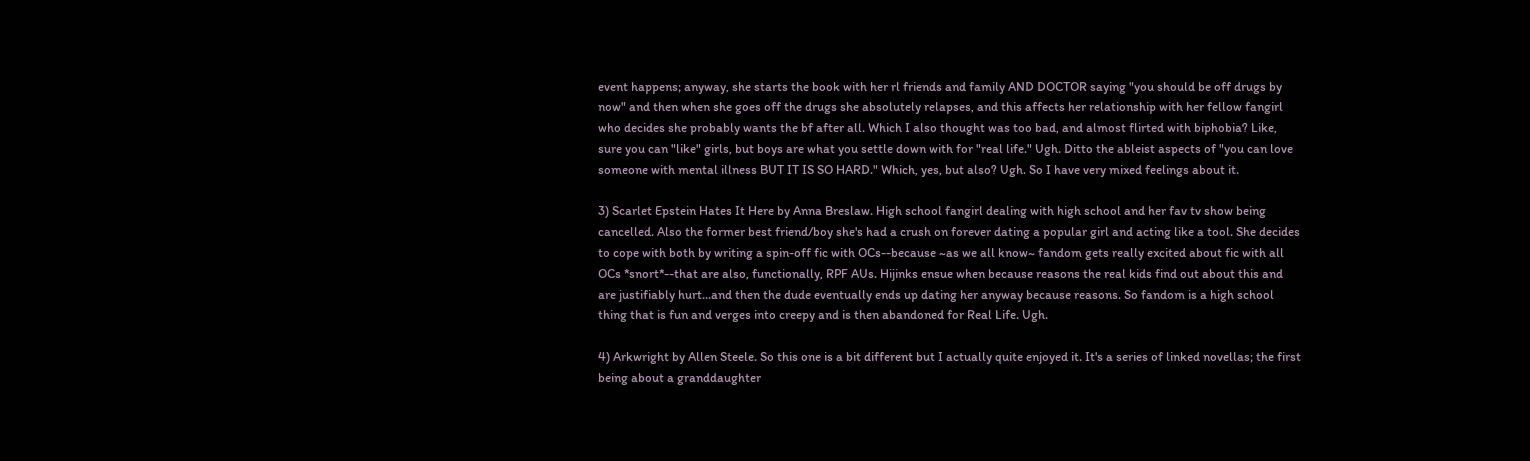event happens; anyway, she starts the book with her rl friends and family AND DOCTOR saying "you should be off drugs by now" and then when she goes off the drugs she absolutely relapses, and this affects her relationship with her fellow fangirl who decides she probably wants the bf after all. Which I also thought was too bad, and almost flirted with biphobia? Like, sure you can "like" girls, but boys are what you settle down with for "real life." Ugh. Ditto the ableist aspects of "you can love someone with mental illness BUT IT IS SO HARD." Which, yes, but also? Ugh. So I have very mixed feelings about it.

3) Scarlet Epstein Hates It Here by Anna Breslaw. High school fangirl dealing with high school and her fav tv show being cancelled. Also the former best friend/boy she's had a crush on forever dating a popular girl and acting like a tool. She decides to cope with both by writing a spin-off fic with OCs--because ~as we all know~ fandom gets really excited about fic with all OCs *snort*--that are also, functionally, RPF AUs. Hijinks ensue when because reasons the real kids find out about this and are justifiably hurt...and then the dude eventually ends up dating her anyway because reasons. So fandom is a high school thing that is fun and verges into creepy and is then abandoned for Real Life. Ugh.

4) Arkwright by Allen Steele. So this one is a bit different but I actually quite enjoyed it. It's a series of linked novellas; the first being about a granddaughter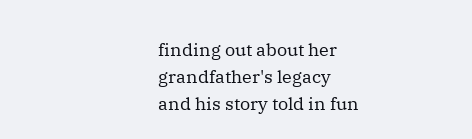finding out about her grandfather's legacy and his story told in fun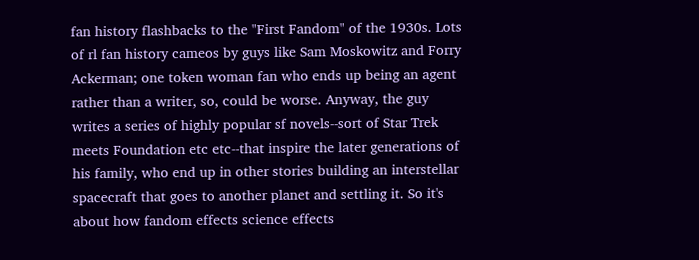fan history flashbacks to the "First Fandom" of the 1930s. Lots of rl fan history cameos by guys like Sam Moskowitz and Forry Ackerman; one token woman fan who ends up being an agent rather than a writer, so, could be worse. Anyway, the guy writes a series of highly popular sf novels--sort of Star Trek meets Foundation etc etc--that inspire the later generations of his family, who end up in other stories building an interstellar spacecraft that goes to another planet and settling it. So it's about how fandom effects science effects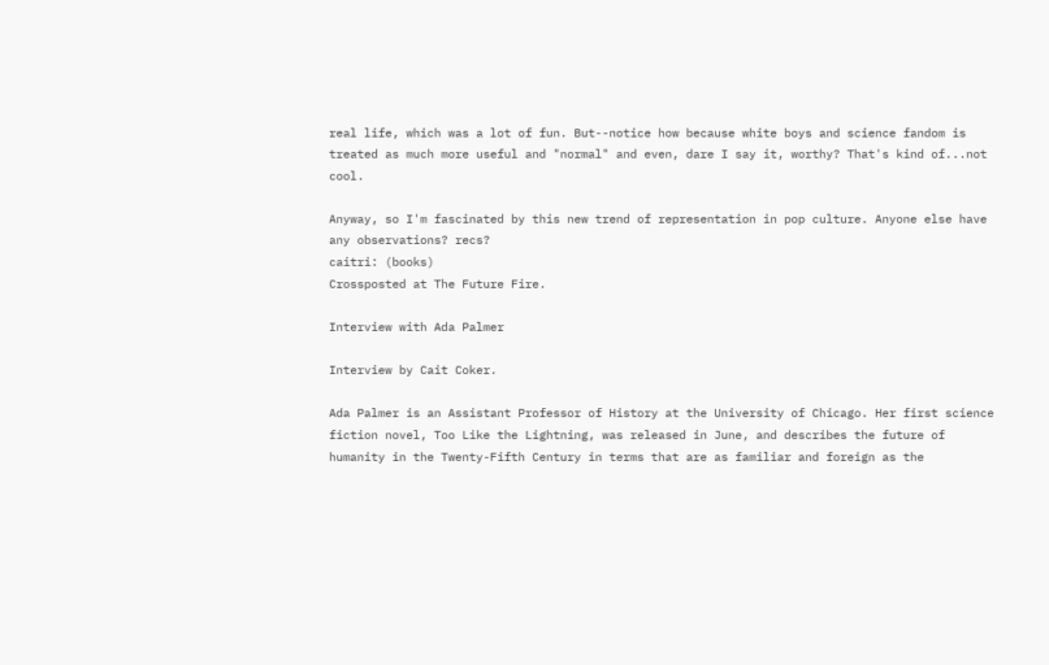real life, which was a lot of fun. But--notice how because white boys and science fandom is treated as much more useful and "normal" and even, dare I say it, worthy? That's kind of...not cool.

Anyway, so I'm fascinated by this new trend of representation in pop culture. Anyone else have any observations? recs?
caitri: (books)
Crossposted at The Future Fire.

Interview with Ada Palmer

Interview by Cait Coker.

Ada Palmer is an Assistant Professor of History at the University of Chicago. Her first science fiction novel, Too Like the Lightning, was released in June, and describes the future of humanity in the Twenty-Fifth Century in terms that are as familiar and foreign as the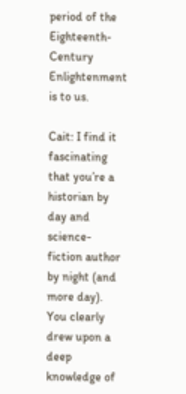period of the Eighteenth-Century Enlightenment is to us.

Cait: I find it fascinating that you’re a historian by day and science-fiction author by night (and more day). You clearly drew upon a deep knowledge of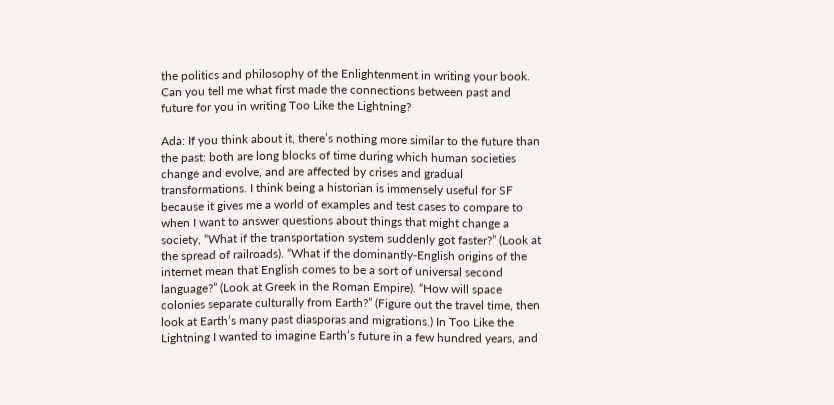the politics and philosophy of the Enlightenment in writing your book. Can you tell me what first made the connections between past and future for you in writing Too Like the Lightning?

Ada: If you think about it, there’s nothing more similar to the future than the past: both are long blocks of time during which human societies change and evolve, and are affected by crises and gradual transformations. I think being a historian is immensely useful for SF because it gives me a world of examples and test cases to compare to when I want to answer questions about things that might change a society, “What if the transportation system suddenly got faster?” (Look at the spread of railroads). “What if the dominantly-English origins of the internet mean that English comes to be a sort of universal second language?” (Look at Greek in the Roman Empire). “How will space colonies separate culturally from Earth?” (Figure out the travel time, then look at Earth’s many past diasporas and migrations.) In Too Like the Lightning I wanted to imagine Earth’s future in a few hundred years, and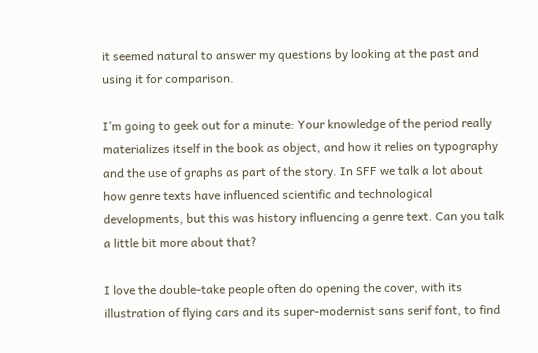it seemed natural to answer my questions by looking at the past and using it for comparison.

I’m going to geek out for a minute: Your knowledge of the period really materializes itself in the book as object, and how it relies on typography and the use of graphs as part of the story. In SFF we talk a lot about how genre texts have influenced scientific and technological developments, but this was history influencing a genre text. Can you talk a little bit more about that?

I love the double-take people often do opening the cover, with its illustration of flying cars and its super-modernist sans serif font, to find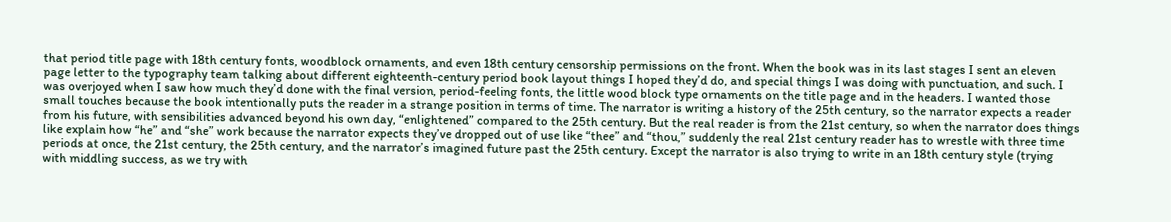that period title page with 18th century fonts, woodblock ornaments, and even 18th century censorship permissions on the front. When the book was in its last stages I sent an eleven page letter to the typography team talking about different eighteenth-century period book layout things I hoped they’d do, and special things I was doing with punctuation, and such. I was overjoyed when I saw how much they’d done with the final version, period-feeling fonts, the little wood block type ornaments on the title page and in the headers. I wanted those small touches because the book intentionally puts the reader in a strange position in terms of time. The narrator is writing a history of the 25th century, so the narrator expects a reader from his future, with sensibilities advanced beyond his own day, “enlightened” compared to the 25th century. But the real reader is from the 21st century, so when the narrator does things like explain how “he” and “she” work because the narrator expects they’ve dropped out of use like “thee” and “thou,” suddenly the real 21st century reader has to wrestle with three time periods at once, the 21st century, the 25th century, and the narrator’s imagined future past the 25th century. Except the narrator is also trying to write in an 18th century style (trying with middling success, as we try with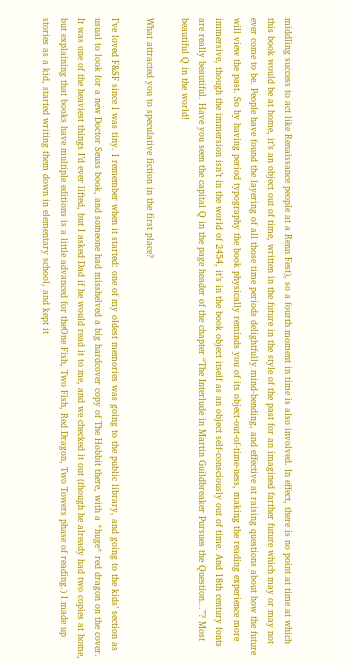middling success to act like Renaissance people at a Renn Fest), so a fourth moment in time is also involved. In effect, there is no point at time at which this book would be at home, it’s an object out of time, written in the future in the style of the past for an imagined farther future which may or may not ever come to be. People have found the layering of all those time periods delightfully mind-bending, and effective at raising questions about how the future will view the past. So by having period typography the book physically reminds you of its object-out-of-time-ness, making the reading experience more immersive, though the immersion isn’t in the world of 2454, it’s in the book object itself as an object self-consciously out of time. And 18th century fonts are really beautiful. Have you seen the capital Q in the page header of the chapter “The Interlude in Martin Guildbreaker Pursues the Question...”? Most beautiful Q in the world!

What attracted you to speculative fiction in the first place?

I’ve loved F&SF since I was tiny. I remember when it started: one of my oldest memories was going to the public library, and going to the kids’ section as usual to look for a new Doctor Seuss book, and someone had misshelved a big hardcover copy of The Hobbit there, with a *huge* red dragon on the cover. It was one of the heaviest things I’d ever lifted, but I asked Dad if he would read it to me, and we checked it out (though he already had two copies at home, but explaining that books have multiple editions is a little advanced for theOne Fish, Two Fish, Red Dragon, Two Towers phase of reading.) I made up stories as a kid, started writing them down in elementary school, and kept it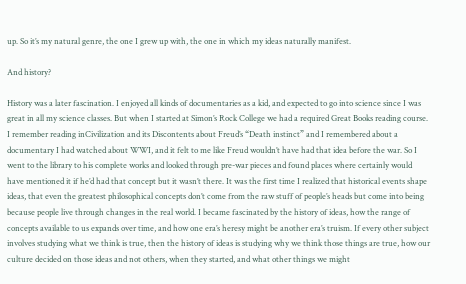up. So it’s my natural genre, the one I grew up with, the one in which my ideas naturally manifest.

And history?

History was a later fascination. I enjoyed all kinds of documentaries as a kid, and expected to go into science since I was great in all my science classes. But when I started at Simon’s Rock College we had a required Great Books reading course. I remember reading inCivilization and its Discontents about Freud’s “Death instinct” and I remembered about a documentary I had watched about WWI, and it felt to me like Freud wouldn’t have had that idea before the war. So I went to the library to his complete works and looked through pre-war pieces and found places where certainly would have mentioned it if he’d had that concept but it wasn’t there. It was the first time I realized that historical events shape ideas, that even the greatest philosophical concepts don’t come from the raw stuff of people’s heads but come into being because people live through changes in the real world. I became fascinated by the history of ideas, how the range of concepts available to us expands over time, and how one era’s heresy might be another era’s truism. If every other subject involves studying what we think is true, then the history of ideas is studying why we think those things are true, how our culture decided on those ideas and not others, when they started, and what other things we might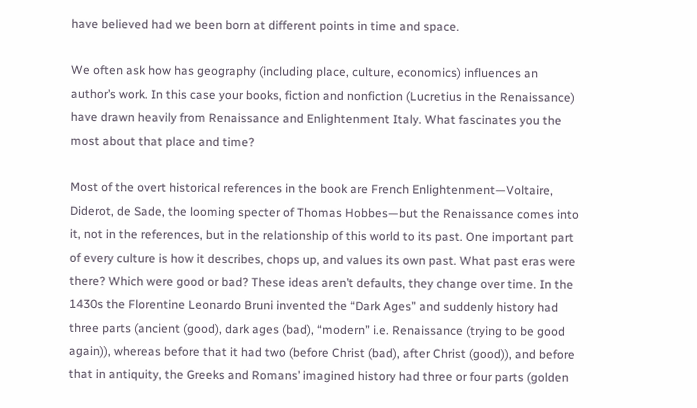have believed had we been born at different points in time and space.

We often ask how has geography (including place, culture, economics) influences an author’s work. In this case your books, fiction and nonfiction (Lucretius in the Renaissance) have drawn heavily from Renaissance and Enlightenment Italy. What fascinates you the most about that place and time?

Most of the overt historical references in the book are French Enlightenment—Voltaire, Diderot, de Sade, the looming specter of Thomas Hobbes—but the Renaissance comes into it, not in the references, but in the relationship of this world to its past. One important part of every culture is how it describes, chops up, and values its own past. What past eras were there? Which were good or bad? These ideas aren’t defaults, they change over time. In the 1430s the Florentine Leonardo Bruni invented the “Dark Ages” and suddenly history had three parts (ancient (good), dark ages (bad), “modern” i.e. Renaissance (trying to be good again)), whereas before that it had two (before Christ (bad), after Christ (good)), and before that in antiquity, the Greeks and Romans’ imagined history had three or four parts (golden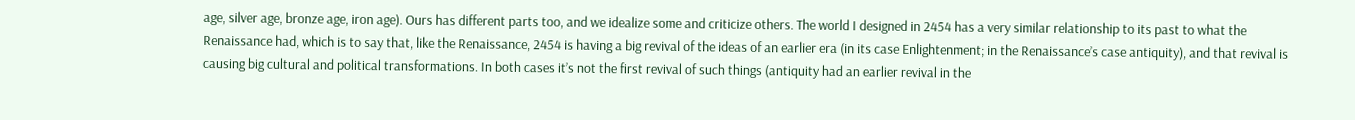age, silver age, bronze age, iron age). Ours has different parts too, and we idealize some and criticize others. The world I designed in 2454 has a very similar relationship to its past to what the Renaissance had, which is to say that, like the Renaissance, 2454 is having a big revival of the ideas of an earlier era (in its case Enlightenment; in the Renaissance’s case antiquity), and that revival is causing big cultural and political transformations. In both cases it’s not the first revival of such things (antiquity had an earlier revival in the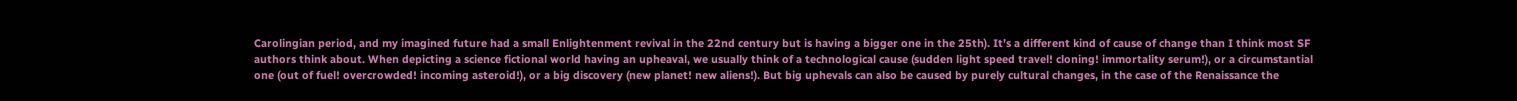Carolingian period, and my imagined future had a small Enlightenment revival in the 22nd century but is having a bigger one in the 25th). It’s a different kind of cause of change than I think most SF authors think about. When depicting a science fictional world having an upheaval, we usually think of a technological cause (sudden light speed travel! cloning! immortality serum!), or a circumstantial one (out of fuel! overcrowded! incoming asteroid!), or a big discovery (new planet! new aliens!). But big uphevals can also be caused by purely cultural changes, in the case of the Renaissance the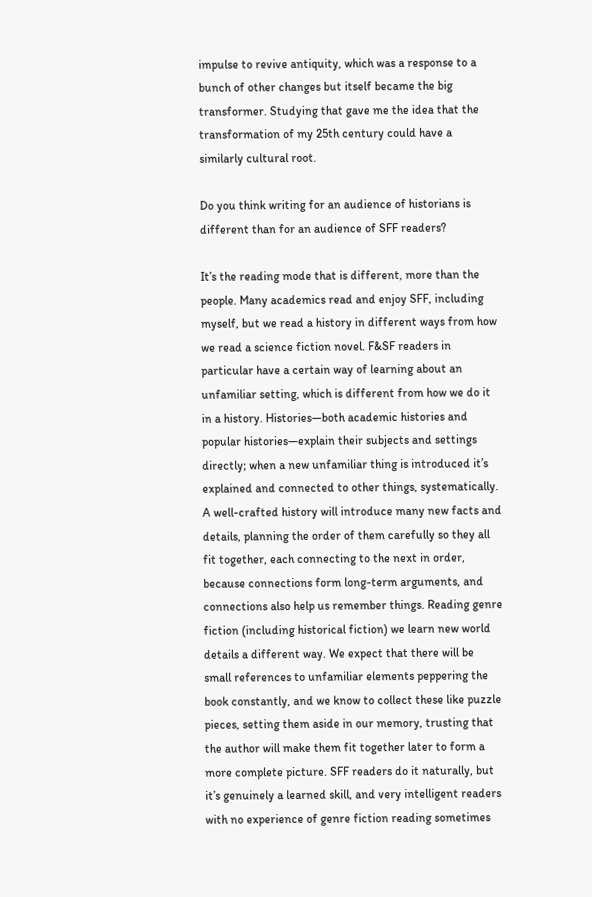impulse to revive antiquity, which was a response to a bunch of other changes but itself became the big transformer. Studying that gave me the idea that the transformation of my 25th century could have a similarly cultural root.

Do you think writing for an audience of historians is different than for an audience of SFF readers?

It’s the reading mode that is different, more than the people. Many academics read and enjoy SFF, including myself, but we read a history in different ways from how we read a science fiction novel. F&SF readers in particular have a certain way of learning about an unfamiliar setting, which is different from how we do it in a history. Histories—both academic histories and popular histories—explain their subjects and settings directly; when a new unfamiliar thing is introduced it’s explained and connected to other things, systematically. A well-crafted history will introduce many new facts and details, planning the order of them carefully so they all fit together, each connecting to the next in order, because connections form long-term arguments, and connections also help us remember things. Reading genre fiction (including historical fiction) we learn new world details a different way. We expect that there will be small references to unfamiliar elements peppering the book constantly, and we know to collect these like puzzle pieces, setting them aside in our memory, trusting that the author will make them fit together later to form a more complete picture. SFF readers do it naturally, but it’s genuinely a learned skill, and very intelligent readers with no experience of genre fiction reading sometimes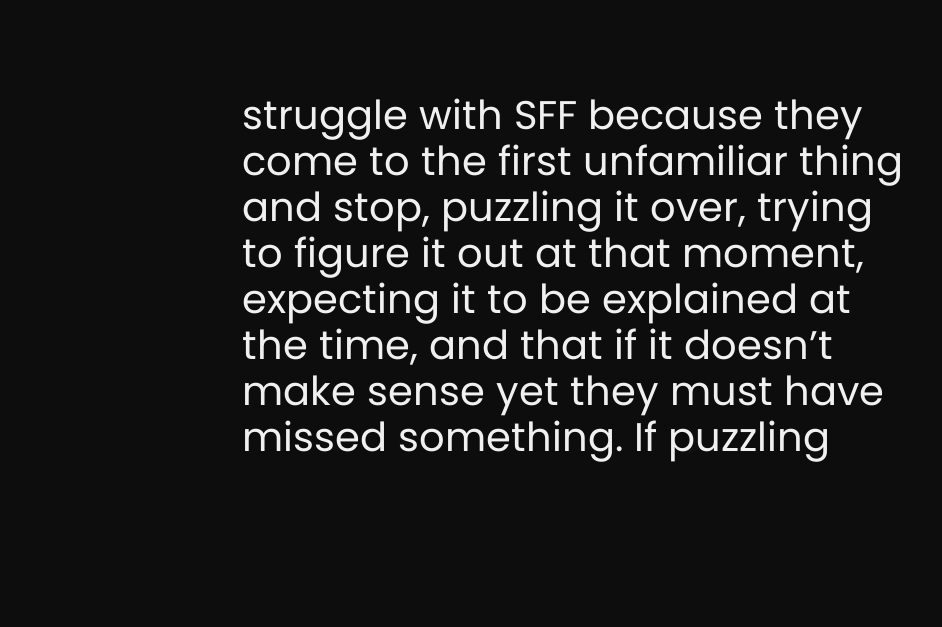struggle with SFF because they come to the first unfamiliar thing and stop, puzzling it over, trying to figure it out at that moment, expecting it to be explained at the time, and that if it doesn’t make sense yet they must have missed something. If puzzling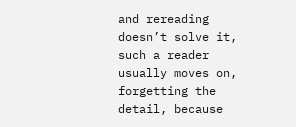and rereading doesn’t solve it, such a reader usually moves on, forgetting the detail, because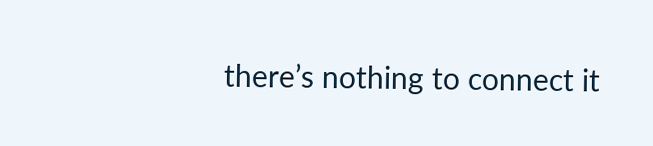there’s nothing to connect it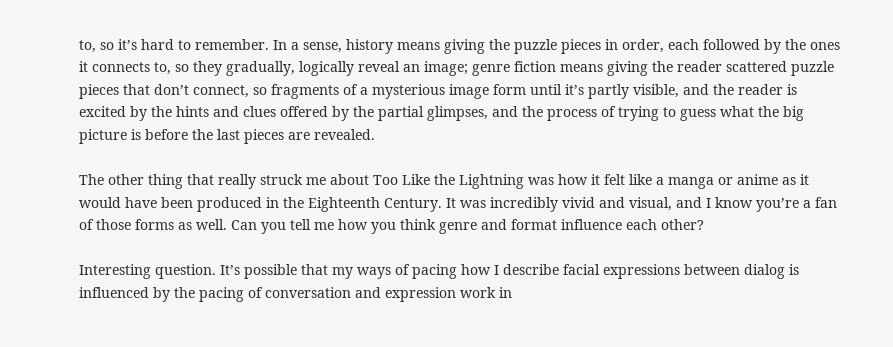to, so it’s hard to remember. In a sense, history means giving the puzzle pieces in order, each followed by the ones it connects to, so they gradually, logically reveal an image; genre fiction means giving the reader scattered puzzle pieces that don’t connect, so fragments of a mysterious image form until it’s partly visible, and the reader is excited by the hints and clues offered by the partial glimpses, and the process of trying to guess what the big picture is before the last pieces are revealed.

The other thing that really struck me about Too Like the Lightning was how it felt like a manga or anime as it would have been produced in the Eighteenth Century. It was incredibly vivid and visual, and I know you’re a fan of those forms as well. Can you tell me how you think genre and format influence each other?

Interesting question. It’s possible that my ways of pacing how I describe facial expressions between dialog is influenced by the pacing of conversation and expression work in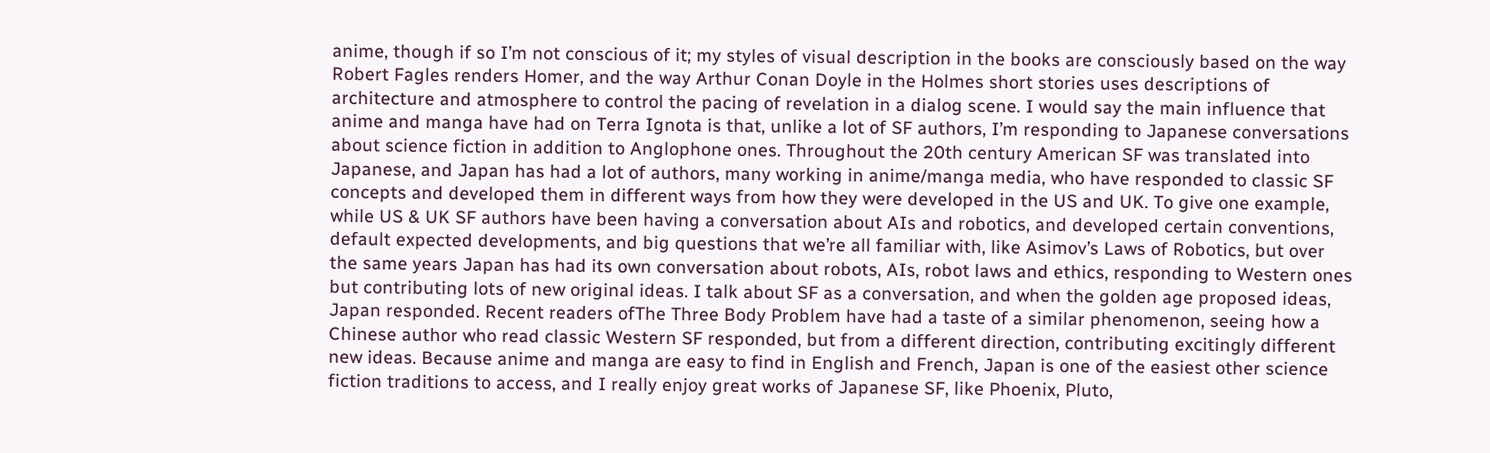anime, though if so I’m not conscious of it; my styles of visual description in the books are consciously based on the way Robert Fagles renders Homer, and the way Arthur Conan Doyle in the Holmes short stories uses descriptions of architecture and atmosphere to control the pacing of revelation in a dialog scene. I would say the main influence that anime and manga have had on Terra Ignota is that, unlike a lot of SF authors, I’m responding to Japanese conversations about science fiction in addition to Anglophone ones. Throughout the 20th century American SF was translated into Japanese, and Japan has had a lot of authors, many working in anime/manga media, who have responded to classic SF concepts and developed them in different ways from how they were developed in the US and UK. To give one example, while US & UK SF authors have been having a conversation about AIs and robotics, and developed certain conventions, default expected developments, and big questions that we’re all familiar with, like Asimov’s Laws of Robotics, but over the same years Japan has had its own conversation about robots, AIs, robot laws and ethics, responding to Western ones but contributing lots of new original ideas. I talk about SF as a conversation, and when the golden age proposed ideas, Japan responded. Recent readers ofThe Three Body Problem have had a taste of a similar phenomenon, seeing how a Chinese author who read classic Western SF responded, but from a different direction, contributing excitingly different new ideas. Because anime and manga are easy to find in English and French, Japan is one of the easiest other science fiction traditions to access, and I really enjoy great works of Japanese SF, like Phoenix, Pluto,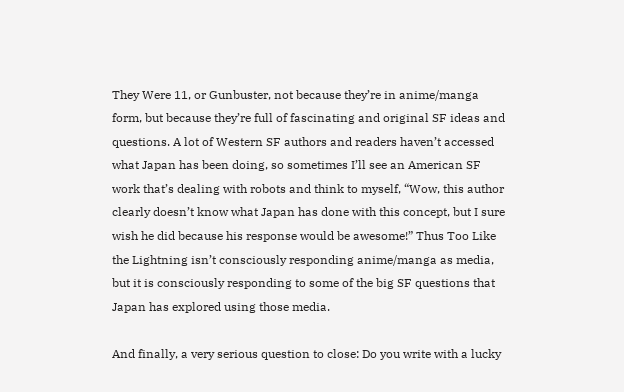They Were 11, or Gunbuster, not because they’re in anime/manga form, but because they’re full of fascinating and original SF ideas and questions. A lot of Western SF authors and readers haven’t accessed what Japan has been doing, so sometimes I’ll see an American SF work that’s dealing with robots and think to myself, “Wow, this author clearly doesn’t know what Japan has done with this concept, but I sure wish he did because his response would be awesome!” Thus Too Like the Lightning isn’t consciously responding anime/manga as media, but it is consciously responding to some of the big SF questions that Japan has explored using those media.

And finally, a very serious question to close: Do you write with a lucky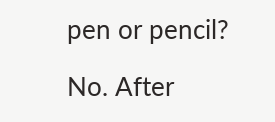pen or pencil?

No. After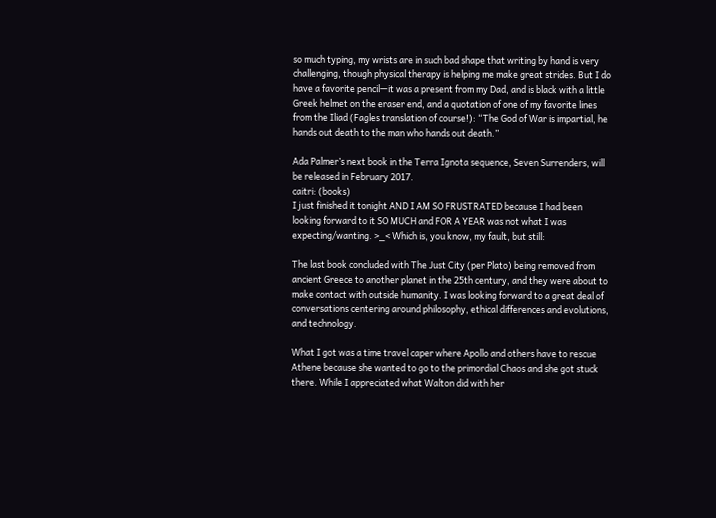so much typing, my wrists are in such bad shape that writing by hand is very challenging, though physical therapy is helping me make great strides. But I do have a favorite pencil—it was a present from my Dad, and is black with a little Greek helmet on the eraser end, and a quotation of one of my favorite lines from the Iliad (Fagles translation of course!): “The God of War is impartial, he hands out death to the man who hands out death.”

Ada Palmer’s next book in the Terra Ignota sequence, Seven Surrenders, will be released in February 2017.
caitri: (books)
I just finished it tonight AND I AM SO FRUSTRATED because I had been looking forward to it SO MUCH and FOR A YEAR was not what I was expecting/wanting. >_< Which is, you know, my fault, but still:

The last book concluded with The Just City (per Plato) being removed from ancient Greece to another planet in the 25th century, and they were about to make contact with outside humanity. I was looking forward to a great deal of conversations centering around philosophy, ethical differences and evolutions, and technology.

What I got was a time travel caper where Apollo and others have to rescue Athene because she wanted to go to the primordial Chaos and she got stuck there. While I appreciated what Walton did with her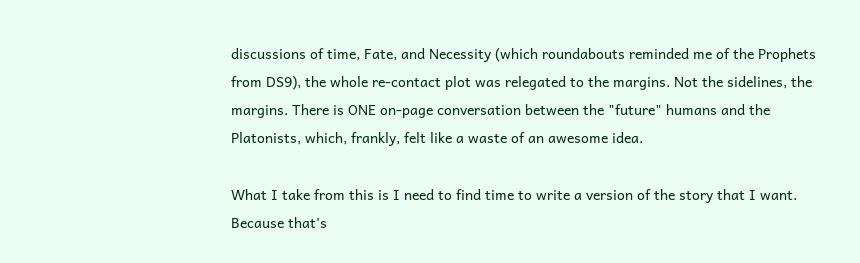discussions of time, Fate, and Necessity (which roundabouts reminded me of the Prophets from DS9), the whole re-contact plot was relegated to the margins. Not the sidelines, the margins. There is ONE on-page conversation between the "future" humans and the Platonists, which, frankly, felt like a waste of an awesome idea.

What I take from this is I need to find time to write a version of the story that I want. Because that's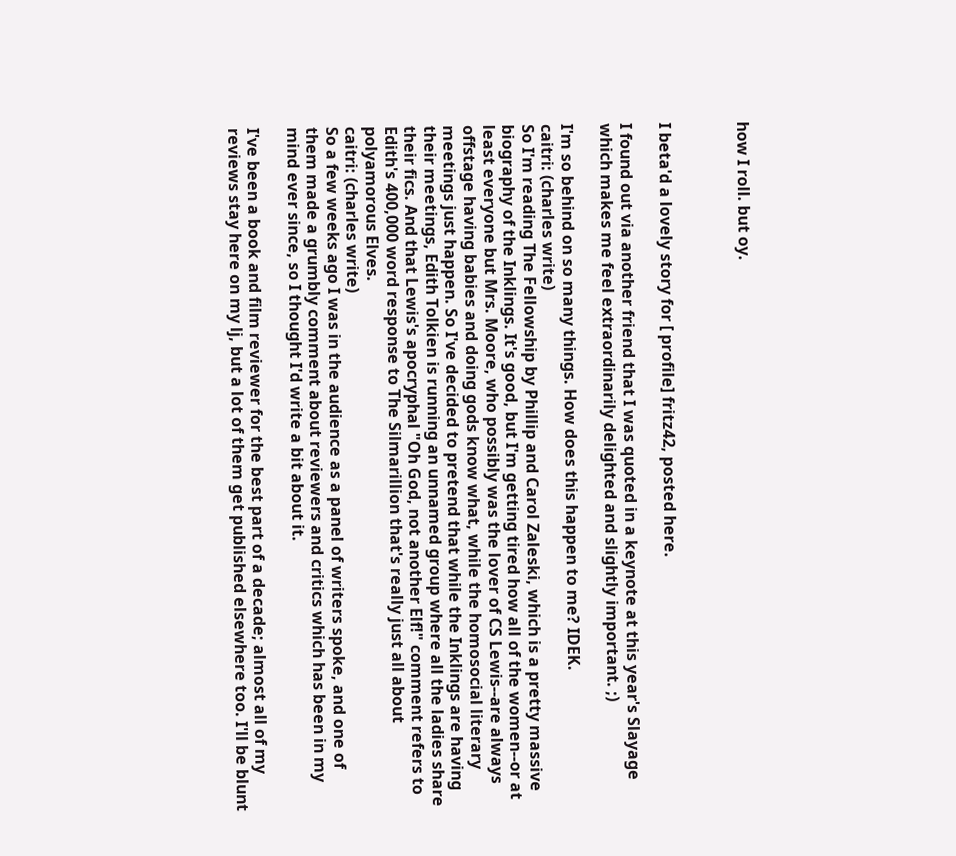how I roll. but oy.



I beta'd a lovely story for [ profile] fritz42, posted here.

I found out via another friend that I was quoted in a keynote at this year's Slayage which makes me feel extraordinarily delighted and slightly important. ;)

I'm so behind on so many things. How does this happen to me? IDEK.
caitri: (charles write)
So I'm reading The Fellowship by Phillip and Carol Zaleski, which is a pretty massive biography of the Inklings. It's good, but I'm getting tired how all of the women--or at least everyone but Mrs. Moore, who possibly was the lover of CS Lewis--are always offstage having babies and doing gods know what, while the homosocial literary meetings just happen. So I've decided to pretend that while the Inklings are having their meetings, Edith Tolkien is running an unnamed group where all the ladies share their fics. And that Lewis's apocryphal "Oh God, not another Elf!" comment refers to Edith's 400,000 word response to The Silmarillion that's really just all about polyamorous Elves.
caitri: (charles write)
So a few weeks ago I was in the audience as a panel of writers spoke, and one of them made a grumbly comment about reviewers and critics which has been in my mind ever since, so I thought I'd write a bit about it.

I've been a book and film reviewer for the best part of a decade; almost all of my reviews stay here on my lj, but a lot of them get published elsewhere too. I'll be blunt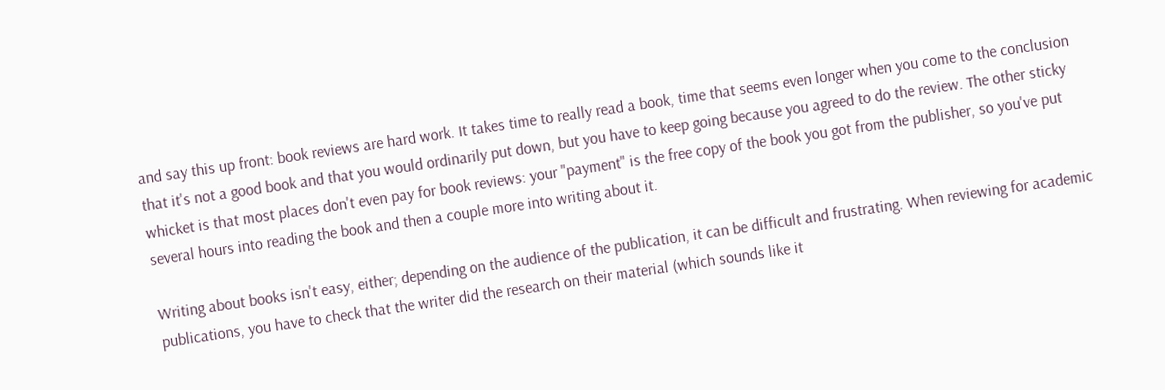and say this up front: book reviews are hard work. It takes time to really read a book, time that seems even longer when you come to the conclusion that it's not a good book and that you would ordinarily put down, but you have to keep going because you agreed to do the review. The other sticky whicket is that most places don't even pay for book reviews: your "payment" is the free copy of the book you got from the publisher, so you've put several hours into reading the book and then a couple more into writing about it.

Writing about books isn't easy, either; depending on the audience of the publication, it can be difficult and frustrating. When reviewing for academic publications, you have to check that the writer did the research on their material (which sounds like it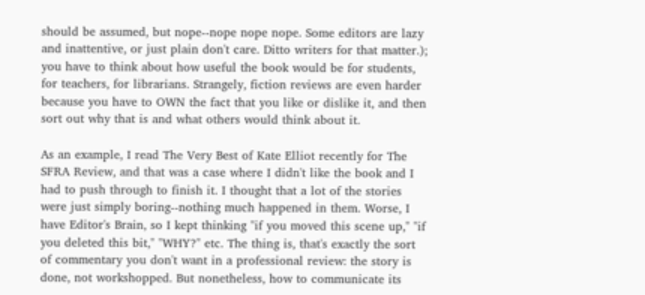should be assumed, but nope--nope nope nope. Some editors are lazy and inattentive, or just plain don't care. Ditto writers for that matter.); you have to think about how useful the book would be for students, for teachers, for librarians. Strangely, fiction reviews are even harder because you have to OWN the fact that you like or dislike it, and then sort out why that is and what others would think about it.

As an example, I read The Very Best of Kate Elliot recently for The SFRA Review, and that was a case where I didn't like the book and I had to push through to finish it. I thought that a lot of the stories were just simply boring--nothing much happened in them. Worse, I have Editor's Brain, so I kept thinking "if you moved this scene up," "if you deleted this bit," "WHY?" etc. The thing is, that's exactly the sort of commentary you don't want in a professional review: the story is done, not workshopped. But nonetheless, how to communicate its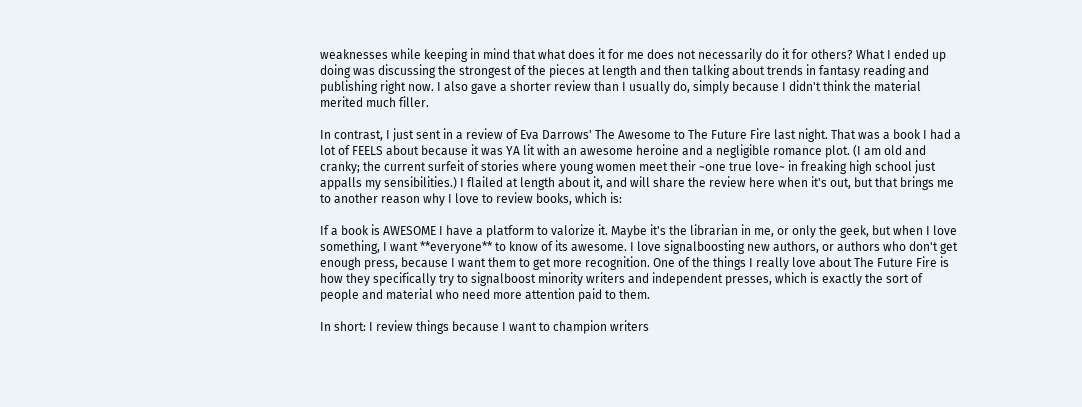weaknesses while keeping in mind that what does it for me does not necessarily do it for others? What I ended up doing was discussing the strongest of the pieces at length and then talking about trends in fantasy reading and publishing right now. I also gave a shorter review than I usually do, simply because I didn't think the material merited much filler.

In contrast, I just sent in a review of Eva Darrows' The Awesome to The Future Fire last night. That was a book I had a lot of FEELS about because it was YA lit with an awesome heroine and a negligible romance plot. (I am old and cranky; the current surfeit of stories where young women meet their ~one true love~ in freaking high school just appalls my sensibilities.) I flailed at length about it, and will share the review here when it's out, but that brings me to another reason why I love to review books, which is:

If a book is AWESOME I have a platform to valorize it. Maybe it's the librarian in me, or only the geek, but when I love something, I want **everyone** to know of its awesome. I love signalboosting new authors, or authors who don't get enough press, because I want them to get more recognition. One of the things I really love about The Future Fire is how they specifically try to signalboost minority writers and independent presses, which is exactly the sort of people and material who need more attention paid to them.

In short: I review things because I want to champion writers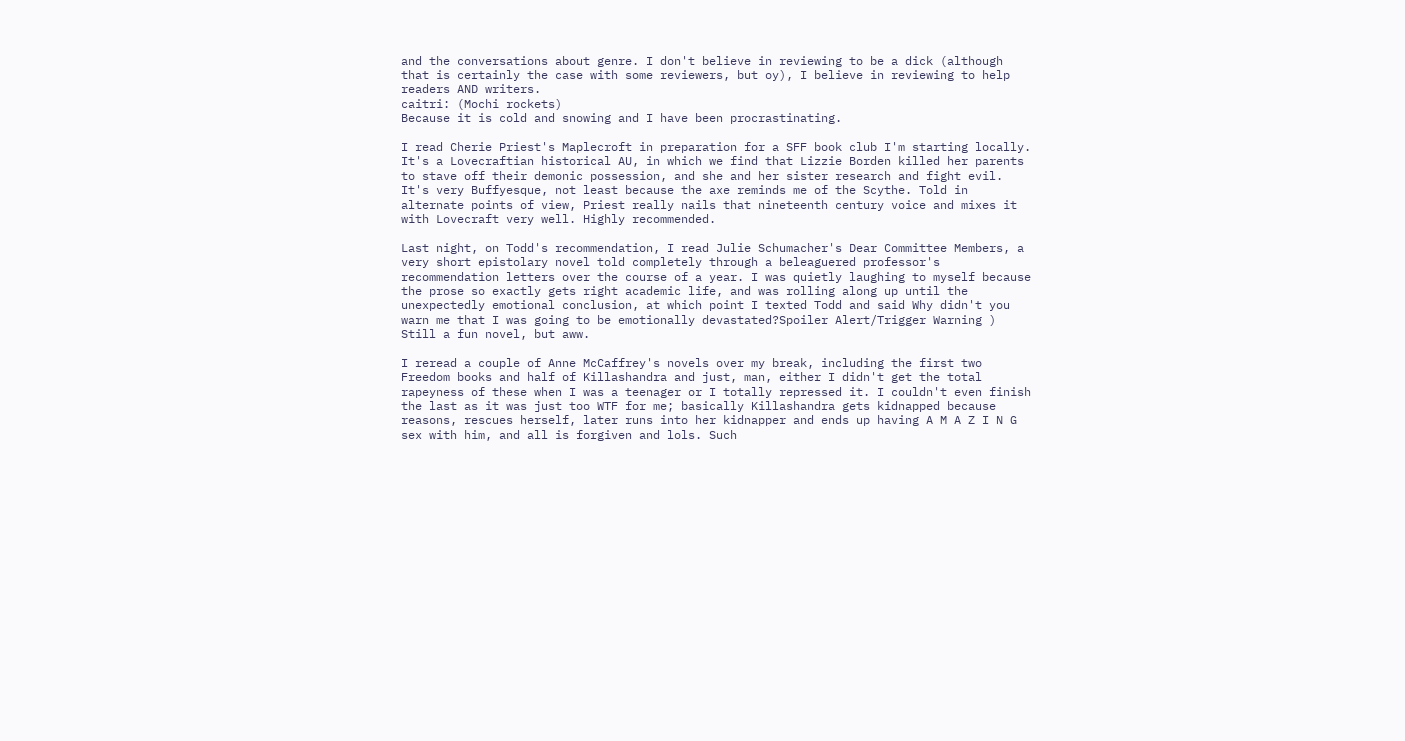and the conversations about genre. I don't believe in reviewing to be a dick (although that is certainly the case with some reviewers, but oy), I believe in reviewing to help readers AND writers.
caitri: (Mochi rockets)
Because it is cold and snowing and I have been procrastinating.

I read Cherie Priest's Maplecroft in preparation for a SFF book club I'm starting locally. It's a Lovecraftian historical AU, in which we find that Lizzie Borden killed her parents to stave off their demonic possession, and she and her sister research and fight evil. It's very Buffyesque, not least because the axe reminds me of the Scythe. Told in alternate points of view, Priest really nails that nineteenth century voice and mixes it with Lovecraft very well. Highly recommended.

Last night, on Todd's recommendation, I read Julie Schumacher's Dear Committee Members, a very short epistolary novel told completely through a beleaguered professor's recommendation letters over the course of a year. I was quietly laughing to myself because the prose so exactly gets right academic life, and was rolling along up until the unexpectedly emotional conclusion, at which point I texted Todd and said Why didn't you warn me that I was going to be emotionally devastated?Spoiler Alert/Trigger Warning )
Still a fun novel, but aww.

I reread a couple of Anne McCaffrey's novels over my break, including the first two Freedom books and half of Killashandra and just, man, either I didn't get the total rapeyness of these when I was a teenager or I totally repressed it. I couldn't even finish the last as it was just too WTF for me; basically Killashandra gets kidnapped because reasons, rescues herself, later runs into her kidnapper and ends up having A M A Z I N G sex with him, and all is forgiven and lols. Such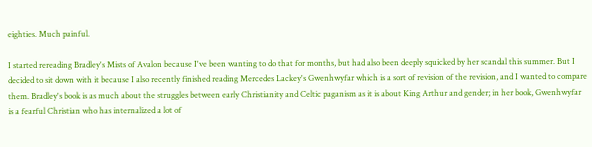eighties. Much painful.

I started rereading Bradley's Mists of Avalon because I've been wanting to do that for months, but had also been deeply squicked by her scandal this summer. But I decided to sit down with it because I also recently finished reading Mercedes Lackey's Gwenhwyfar which is a sort of revision of the revision, and I wanted to compare them. Bradley's book is as much about the struggles between early Christianity and Celtic paganism as it is about King Arthur and gender; in her book, Gwenhwyfar is a fearful Christian who has internalized a lot of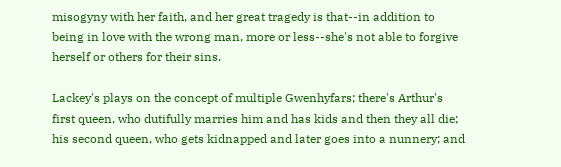misogyny with her faith, and her great tragedy is that--in addition to being in love with the wrong man, more or less--she's not able to forgive herself or others for their sins.

Lackey's plays on the concept of multiple Gwenhyfars; there's Arthur's first queen, who dutifully marries him and has kids and then they all die; his second queen, who gets kidnapped and later goes into a nunnery; and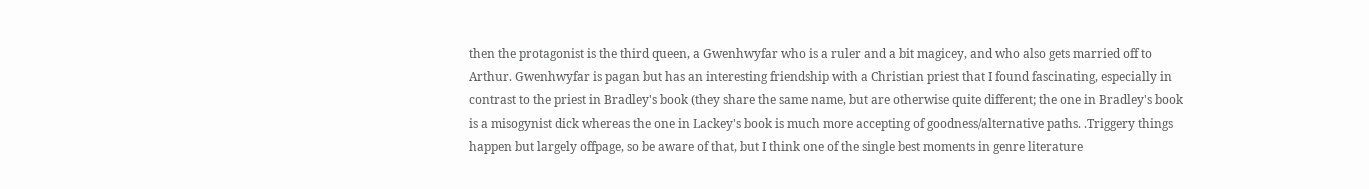then the protagonist is the third queen, a Gwenhwyfar who is a ruler and a bit magicey, and who also gets married off to Arthur. Gwenhwyfar is pagan but has an interesting friendship with a Christian priest that I found fascinating, especially in contrast to the priest in Bradley's book (they share the same name, but are otherwise quite different; the one in Bradley's book is a misogynist dick whereas the one in Lackey's book is much more accepting of goodness/alternative paths. .Triggery things happen but largely offpage, so be aware of that, but I think one of the single best moments in genre literature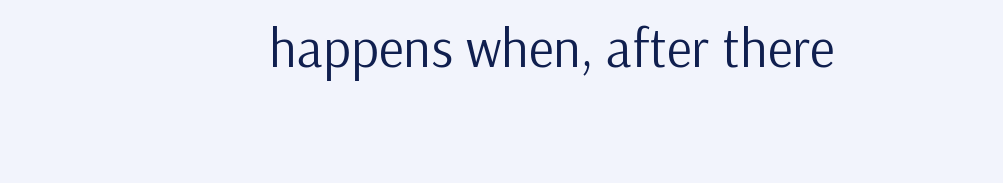happens when, after there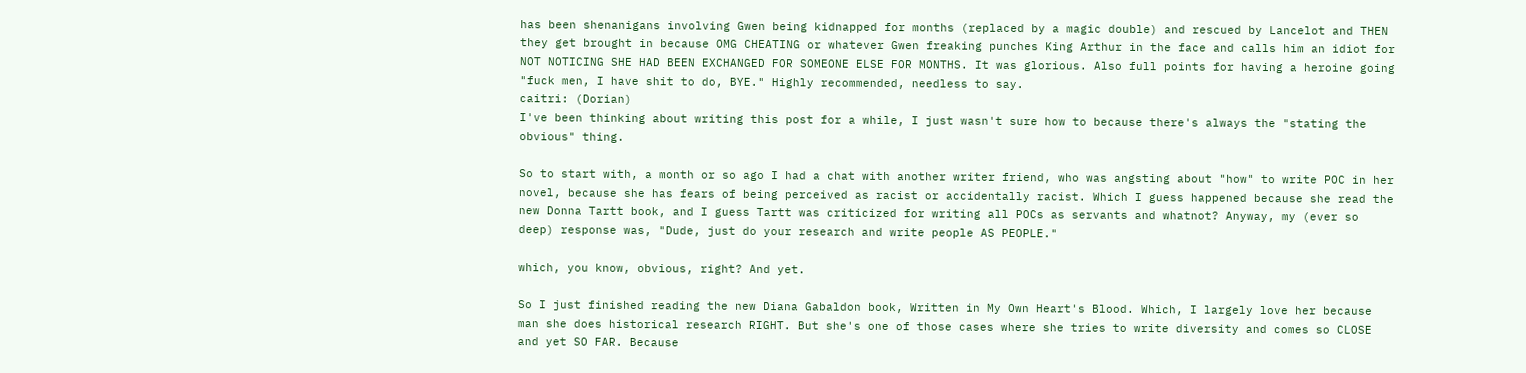has been shenanigans involving Gwen being kidnapped for months (replaced by a magic double) and rescued by Lancelot and THEN they get brought in because OMG CHEATING or whatever Gwen freaking punches King Arthur in the face and calls him an idiot for NOT NOTICING SHE HAD BEEN EXCHANGED FOR SOMEONE ELSE FOR MONTHS. It was glorious. Also full points for having a heroine going "fuck men, I have shit to do, BYE." Highly recommended, needless to say.
caitri: (Dorian)
I've been thinking about writing this post for a while, I just wasn't sure how to because there's always the "stating the obvious" thing.

So to start with, a month or so ago I had a chat with another writer friend, who was angsting about "how" to write POC in her novel, because she has fears of being perceived as racist or accidentally racist. Which I guess happened because she read the new Donna Tartt book, and I guess Tartt was criticized for writing all POCs as servants and whatnot? Anyway, my (ever so deep) response was, "Dude, just do your research and write people AS PEOPLE."

which, you know, obvious, right? And yet.

So I just finished reading the new Diana Gabaldon book, Written in My Own Heart's Blood. Which, I largely love her because man she does historical research RIGHT. But she's one of those cases where she tries to write diversity and comes so CLOSE and yet SO FAR. Because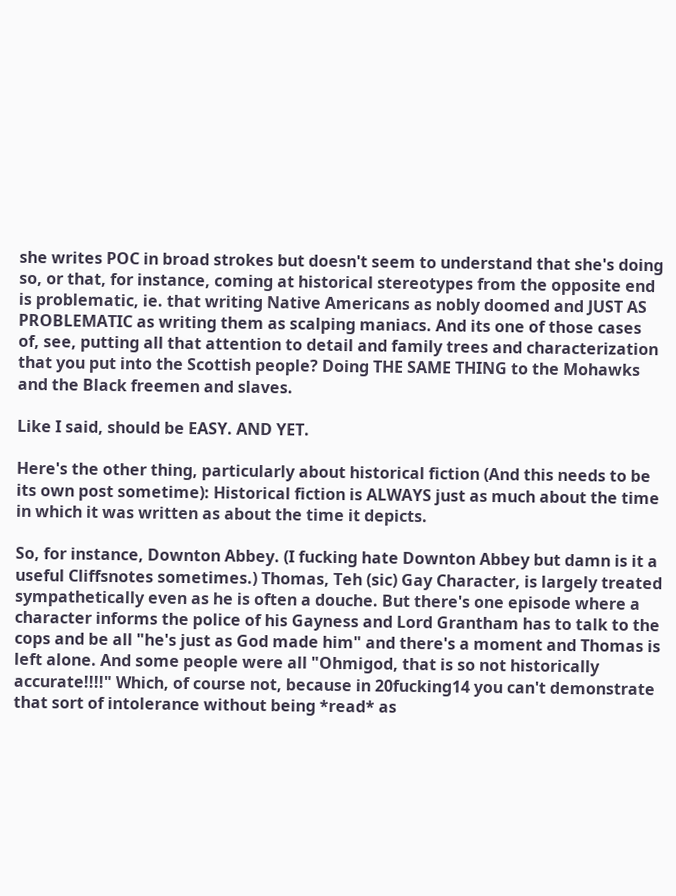she writes POC in broad strokes but doesn't seem to understand that she's doing so, or that, for instance, coming at historical stereotypes from the opposite end is problematic, ie. that writing Native Americans as nobly doomed and JUST AS PROBLEMATIC as writing them as scalping maniacs. And its one of those cases of, see, putting all that attention to detail and family trees and characterization that you put into the Scottish people? Doing THE SAME THING to the Mohawks and the Black freemen and slaves.

Like I said, should be EASY. AND YET.

Here's the other thing, particularly about historical fiction (And this needs to be its own post sometime): Historical fiction is ALWAYS just as much about the time in which it was written as about the time it depicts.

So, for instance, Downton Abbey. (I fucking hate Downton Abbey but damn is it a useful Cliffsnotes sometimes.) Thomas, Teh (sic) Gay Character, is largely treated sympathetically even as he is often a douche. But there's one episode where a character informs the police of his Gayness and Lord Grantham has to talk to the cops and be all "he's just as God made him" and there's a moment and Thomas is left alone. And some people were all "Ohmigod, that is so not historically accurate!!!!" Which, of course not, because in 20fucking14 you can't demonstrate that sort of intolerance without being *read* as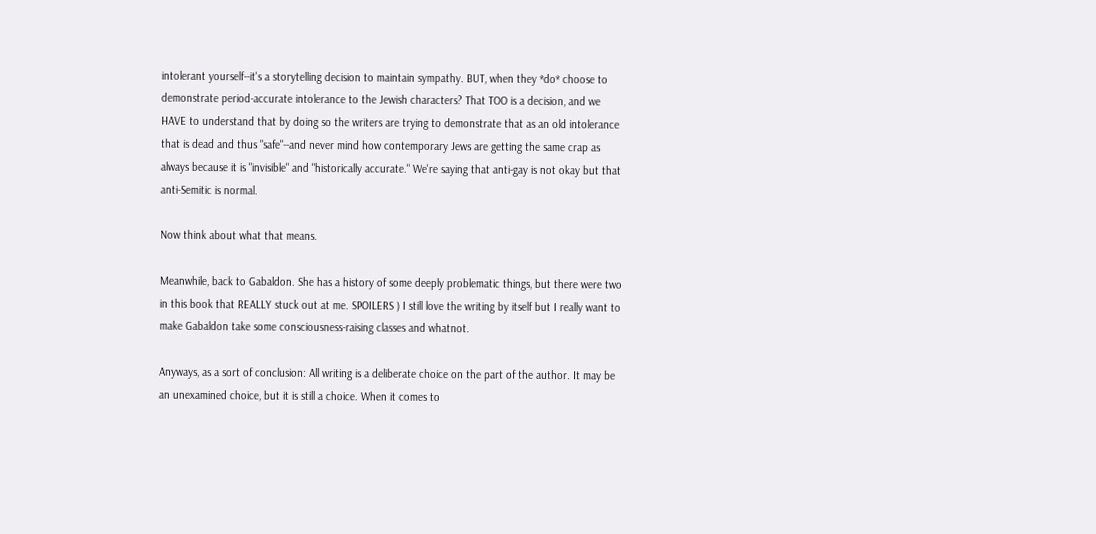intolerant yourself--it's a storytelling decision to maintain sympathy. BUT, when they *do* choose to demonstrate period-accurate intolerance to the Jewish characters? That TOO is a decision, and we HAVE to understand that by doing so the writers are trying to demonstrate that as an old intolerance that is dead and thus "safe"--and never mind how contemporary Jews are getting the same crap as always because it is "invisible" and "historically accurate." We're saying that anti-gay is not okay but that anti-Semitic is normal.

Now think about what that means.

Meanwhile, back to Gabaldon. She has a history of some deeply problematic things, but there were two in this book that REALLY stuck out at me. SPOILERS ) I still love the writing by itself but I really want to make Gabaldon take some consciousness-raising classes and whatnot.

Anyways, as a sort of conclusion: All writing is a deliberate choice on the part of the author. It may be an unexamined choice, but it is still a choice. When it comes to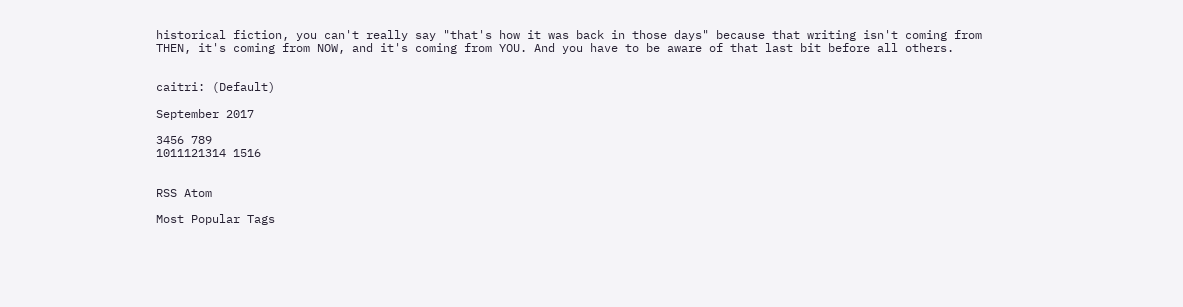historical fiction, you can't really say "that's how it was back in those days" because that writing isn't coming from THEN, it's coming from NOW, and it's coming from YOU. And you have to be aware of that last bit before all others.


caitri: (Default)

September 2017

3456 789
1011121314 1516


RSS Atom

Most Popular Tags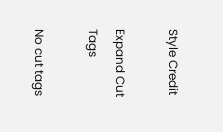Style Credit

Expand Cut Tags

No cut tags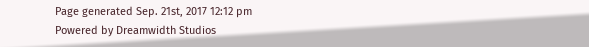Page generated Sep. 21st, 2017 12:12 pm
Powered by Dreamwidth Studios